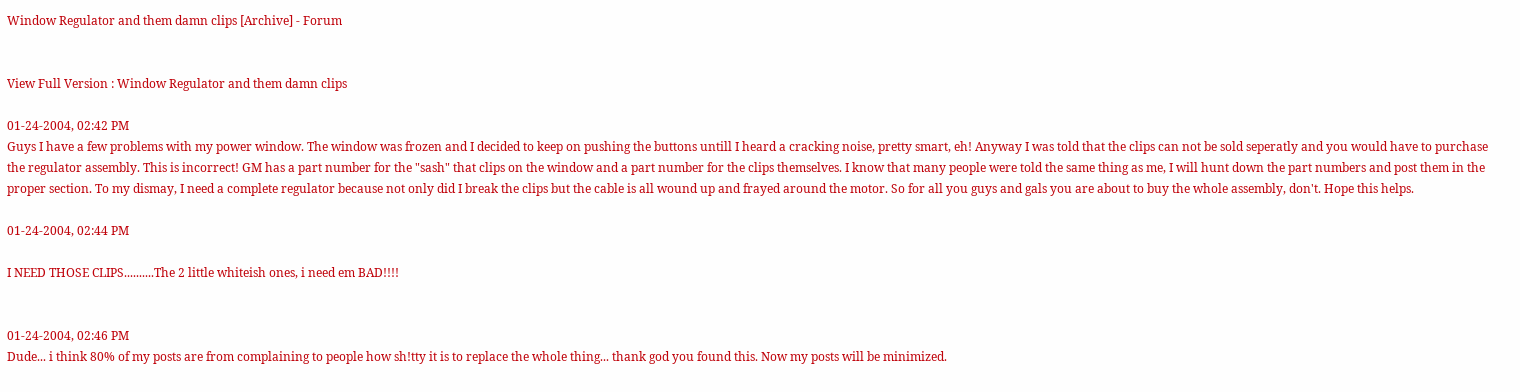Window Regulator and them damn clips [Archive] - Forum


View Full Version : Window Regulator and them damn clips

01-24-2004, 02:42 PM
Guys I have a few problems with my power window. The window was frozen and I decided to keep on pushing the buttons untill I heard a cracking noise, pretty smart, eh! Anyway I was told that the clips can not be sold seperatly and you would have to purchase the regulator assembly. This is incorrect! GM has a part number for the "sash" that clips on the window and a part number for the clips themselves. I know that many people were told the same thing as me, I will hunt down the part numbers and post them in the proper section. To my dismay, I need a complete regulator because not only did I break the clips but the cable is all wound up and frayed around the motor. So for all you guys and gals you are about to buy the whole assembly, don't. Hope this helps.

01-24-2004, 02:44 PM

I NEED THOSE CLIPS..........The 2 little whiteish ones, i need em BAD!!!!


01-24-2004, 02:46 PM
Dude... i think 80% of my posts are from complaining to people how sh!tty it is to replace the whole thing... thank god you found this. Now my posts will be minimized.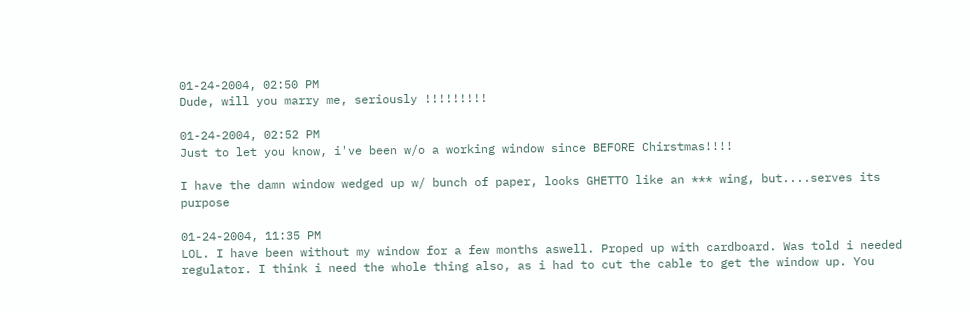01-24-2004, 02:50 PM
Dude, will you marry me, seriously !!!!!!!!!

01-24-2004, 02:52 PM
Just to let you know, i've been w/o a working window since BEFORE Chirstmas!!!!

I have the damn window wedged up w/ bunch of paper, looks GHETTO like an *** wing, but....serves its purpose

01-24-2004, 11:35 PM
LOL. I have been without my window for a few months aswell. Proped up with cardboard. Was told i needed regulator. I think i need the whole thing also, as i had to cut the cable to get the window up. You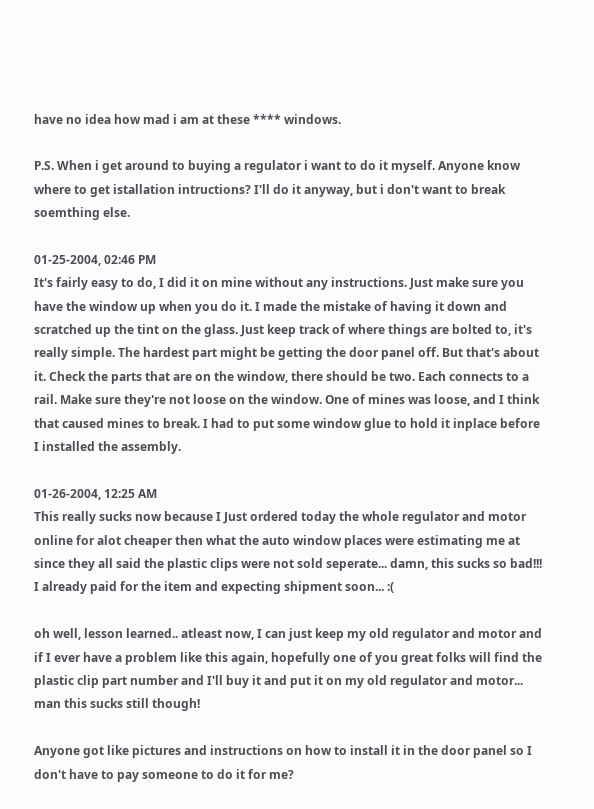have no idea how mad i am at these **** windows.

P.S. When i get around to buying a regulator i want to do it myself. Anyone know where to get istallation intructions? I'll do it anyway, but i don't want to break soemthing else.

01-25-2004, 02:46 PM
It's fairly easy to do, I did it on mine without any instructions. Just make sure you have the window up when you do it. I made the mistake of having it down and scratched up the tint on the glass. Just keep track of where things are bolted to, it's really simple. The hardest part might be getting the door panel off. But that's about it. Check the parts that are on the window, there should be two. Each connects to a rail. Make sure they're not loose on the window. One of mines was loose, and I think that caused mines to break. I had to put some window glue to hold it inplace before I installed the assembly.

01-26-2004, 12:25 AM
This really sucks now because I Just ordered today the whole regulator and motor online for alot cheaper then what the auto window places were estimating me at since they all said the plastic clips were not sold seperate... damn, this sucks so bad!!! I already paid for the item and expecting shipment soon... :(

oh well, lesson learned.. atleast now, I can just keep my old regulator and motor and if I ever have a problem like this again, hopefully one of you great folks will find the plastic clip part number and I'll buy it and put it on my old regulator and motor... man this sucks still though!

Anyone got like pictures and instructions on how to install it in the door panel so I don't have to pay someone to do it for me?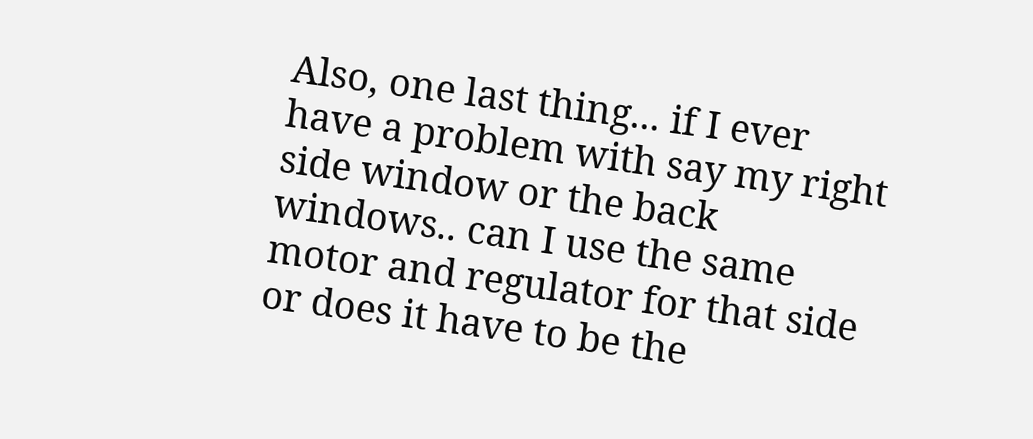Also, one last thing... if I ever have a problem with say my right side window or the back windows.. can I use the same motor and regulator for that side or does it have to be the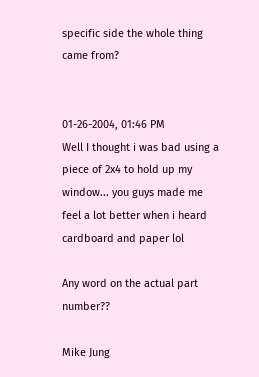specific side the whole thing came from?


01-26-2004, 01:46 PM
Well I thought i was bad using a piece of 2x4 to hold up my window... you guys made me feel a lot better when i heard cardboard and paper lol

Any word on the actual part number??

Mike Jung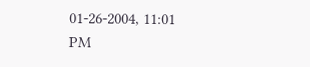01-26-2004, 11:01 PM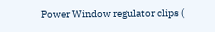Power Window regulator clips (